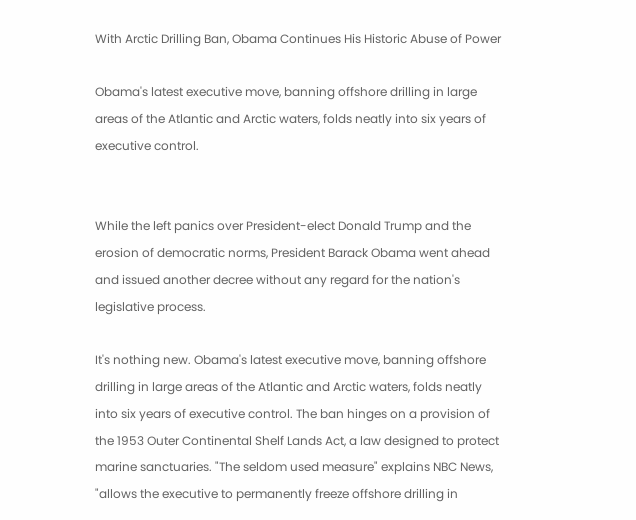With Arctic Drilling Ban, Obama Continues His Historic Abuse of Power

Obama's latest executive move, banning offshore drilling in large areas of the Atlantic and Arctic waters, folds neatly into six years of executive control.


While the left panics over President-elect Donald Trump and the erosion of democratic norms, President Barack Obama went ahead and issued another decree without any regard for the nation's legislative process.

It's nothing new. Obama's latest executive move, banning offshore drilling in large areas of the Atlantic and Arctic waters, folds neatly into six years of executive control. The ban hinges on a provision of the 1953 Outer Continental Shelf Lands Act, a law designed to protect marine sanctuaries. "The seldom used measure" explains NBC News, "allows the executive to permanently freeze offshore drilling in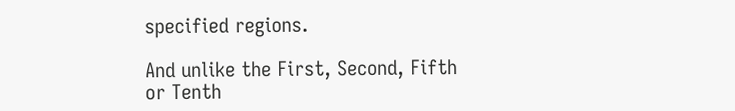specified regions.

And unlike the First, Second, Fifth or Tenth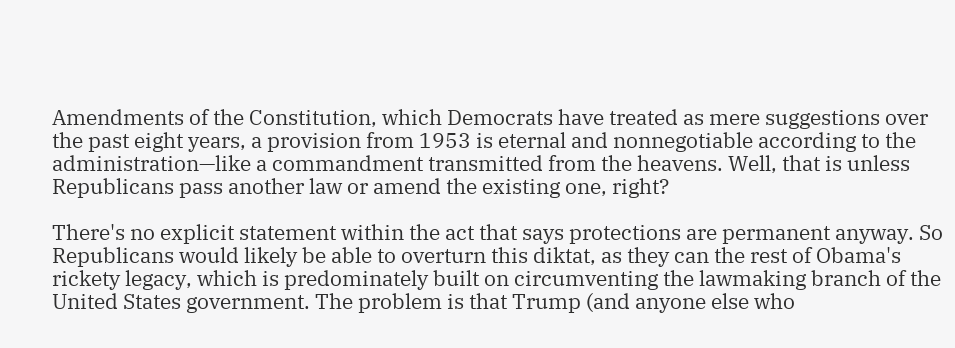Amendments of the Constitution, which Democrats have treated as mere suggestions over the past eight years, a provision from 1953 is eternal and nonnegotiable according to the administration—like a commandment transmitted from the heavens. Well, that is unless Republicans pass another law or amend the existing one, right?

There's no explicit statement within the act that says protections are permanent anyway. So Republicans would likely be able to overturn this diktat, as they can the rest of Obama's rickety legacy, which is predominately built on circumventing the lawmaking branch of the United States government. The problem is that Trump (and anyone else who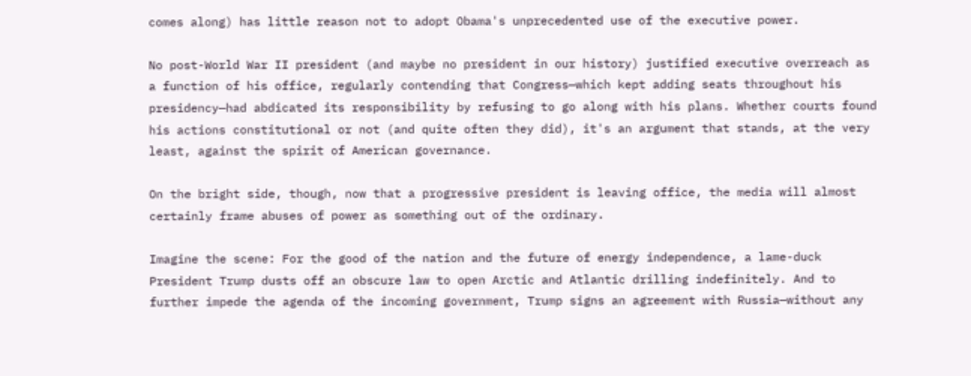comes along) has little reason not to adopt Obama's unprecedented use of the executive power.

No post-World War II president (and maybe no president in our history) justified executive overreach as a function of his office, regularly contending that Congress—which kept adding seats throughout his presidency—had abdicated its responsibility by refusing to go along with his plans. Whether courts found his actions constitutional or not (and quite often they did), it's an argument that stands, at the very least, against the spirit of American governance.

On the bright side, though, now that a progressive president is leaving office, the media will almost certainly frame abuses of power as something out of the ordinary.

Imagine the scene: For the good of the nation and the future of energy independence, a lame-duck President Trump dusts off an obscure law to open Arctic and Atlantic drilling indefinitely. And to further impede the agenda of the incoming government, Trump signs an agreement with Russia—without any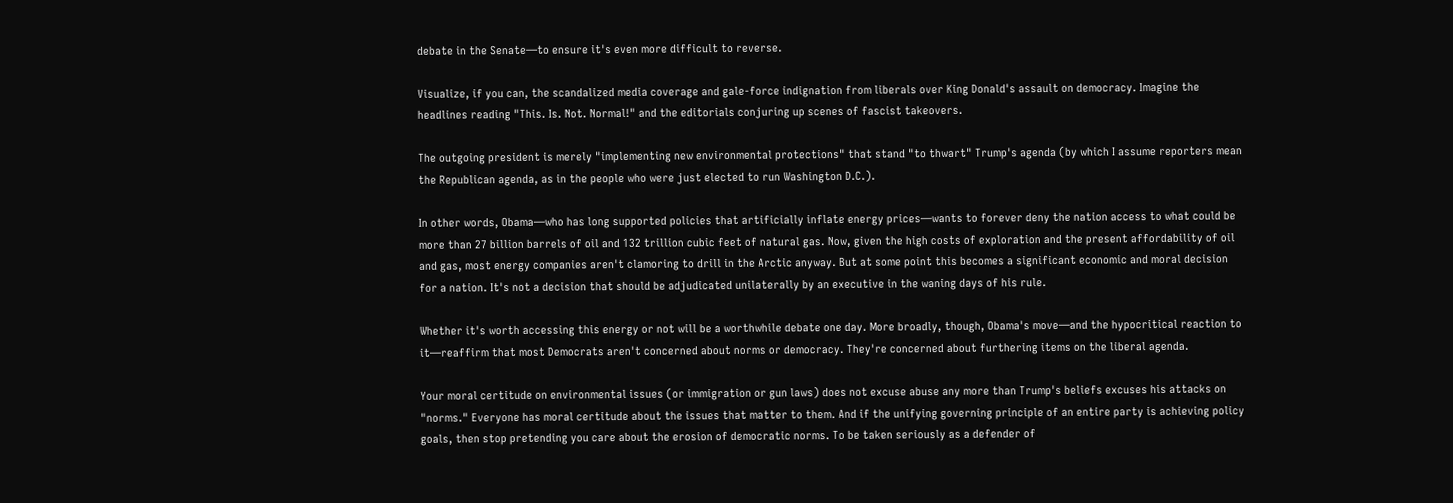debate in the Senate—to ensure it's even more difficult to reverse.

Visualize, if you can, the scandalized media coverage and gale-force indignation from liberals over King Donald's assault on democracy. Imagine the headlines reading "This. Is. Not. Normal!" and the editorials conjuring up scenes of fascist takeovers.

The outgoing president is merely "implementing new environmental protections" that stand "to thwart" Trump's agenda (by which I assume reporters mean the Republican agenda, as in the people who were just elected to run Washington D.C.).

In other words, Obama—who has long supported policies that artificially inflate energy prices—wants to forever deny the nation access to what could be more than 27 billion barrels of oil and 132 trillion cubic feet of natural gas. Now, given the high costs of exploration and the present affordability of oil and gas, most energy companies aren't clamoring to drill in the Arctic anyway. But at some point this becomes a significant economic and moral decision for a nation. It's not a decision that should be adjudicated unilaterally by an executive in the waning days of his rule.

Whether it's worth accessing this energy or not will be a worthwhile debate one day. More broadly, though, Obama's move—and the hypocritical reaction to it—reaffirm that most Democrats aren't concerned about norms or democracy. They're concerned about furthering items on the liberal agenda.

Your moral certitude on environmental issues (or immigration or gun laws) does not excuse abuse any more than Trump's beliefs excuses his attacks on "norms." Everyone has moral certitude about the issues that matter to them. And if the unifying governing principle of an entire party is achieving policy goals, then stop pretending you care about the erosion of democratic norms. To be taken seriously as a defender of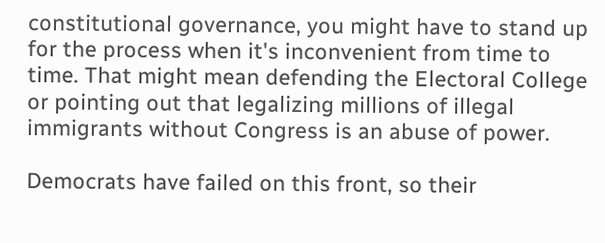constitutional governance, you might have to stand up for the process when it's inconvenient from time to time. That might mean defending the Electoral College or pointing out that legalizing millions of illegal immigrants without Congress is an abuse of power.

Democrats have failed on this front, so their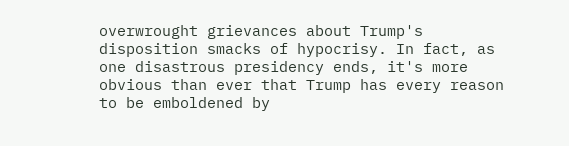overwrought grievances about Trump's disposition smacks of hypocrisy. In fact, as one disastrous presidency ends, it's more obvious than ever that Trump has every reason to be emboldened by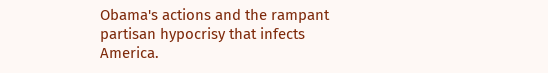Obama's actions and the rampant partisan hypocrisy that infects America.